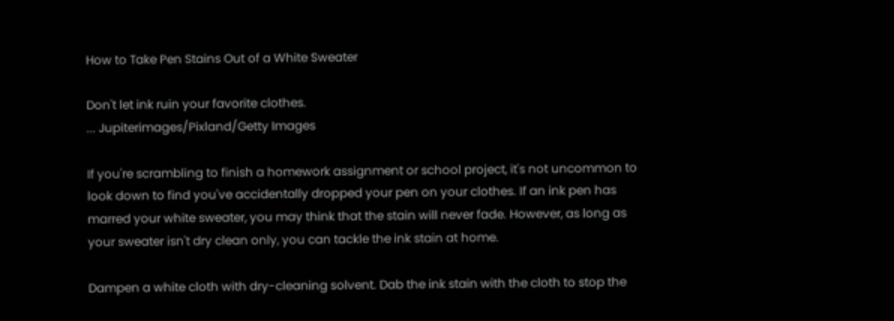How to Take Pen Stains Out of a White Sweater

Don't let ink ruin your favorite clothes.
... Jupiterimages/Pixland/Getty Images

If you're scrambling to finish a homework assignment or school project, it's not uncommon to look down to find you've accidentally dropped your pen on your clothes. If an ink pen has marred your white sweater, you may think that the stain will never fade. However, as long as your sweater isn't dry clean only, you can tackle the ink stain at home.

Dampen a white cloth with dry-cleaning solvent. Dab the ink stain with the cloth to stop the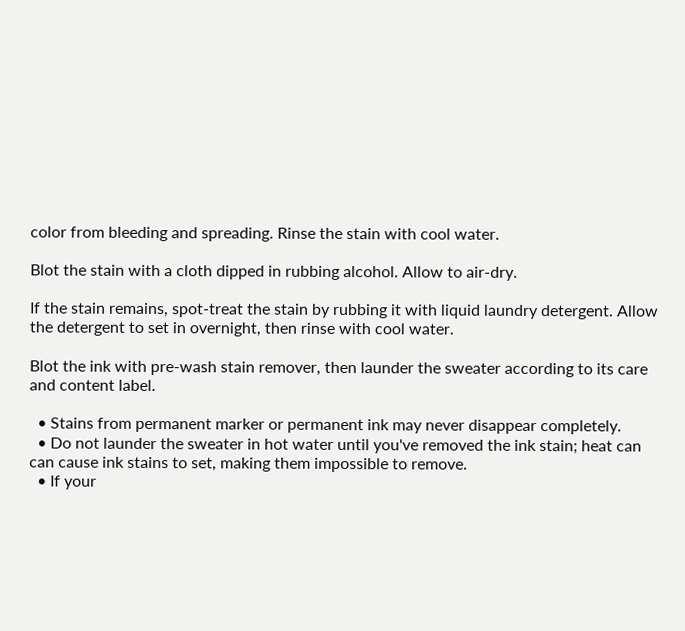color from bleeding and spreading. Rinse the stain with cool water.

Blot the stain with a cloth dipped in rubbing alcohol. Allow to air-dry.

If the stain remains, spot-treat the stain by rubbing it with liquid laundry detergent. Allow the detergent to set in overnight, then rinse with cool water.

Blot the ink with pre-wash stain remover, then launder the sweater according to its care and content label.

  • Stains from permanent marker or permanent ink may never disappear completely.
  • Do not launder the sweater in hot water until you've removed the ink stain; heat can can cause ink stains to set, making them impossible to remove.
  • If your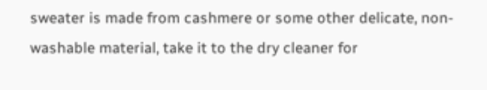sweater is made from cashmere or some other delicate, non-washable material, take it to the dry cleaner for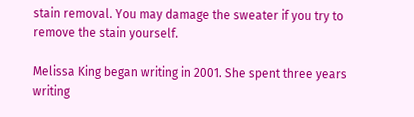stain removal. You may damage the sweater if you try to remove the stain yourself.

Melissa King began writing in 2001. She spent three years writing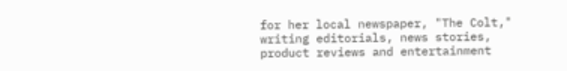for her local newspaper, "The Colt," writing editorials, news stories, product reviews and entertainment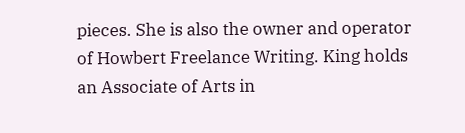pieces. She is also the owner and operator of Howbert Freelance Writing. King holds an Associate of Arts in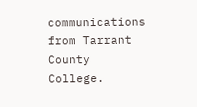communications from Tarrant County College.